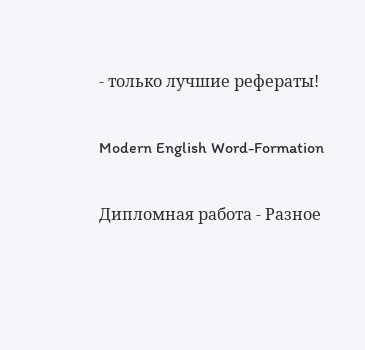- только лучшие рефераты!

Modern English Word-Formation

Дипломная работа - Разное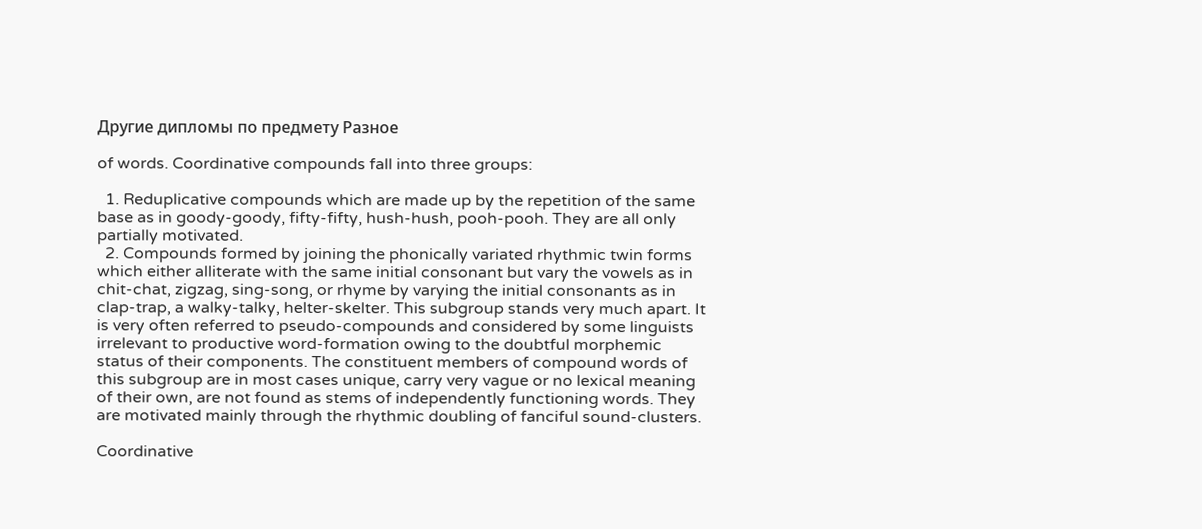Другие дипломы по предмету Разное

of words. Coordinative compounds fall into three groups:

  1. Reduplicative compounds which are made up by the repetition of the same base as in goody-goody, fifty-fifty, hush-hush, pooh-pooh. They are all only partially motivated.
  2. Compounds formed by joining the phonically variated rhythmic twin forms which either alliterate with the same initial consonant but vary the vowels as in chit-chat, zigzag, sing-song, or rhyme by varying the initial consonants as in clap-trap, a walky-talky, helter-skelter. This subgroup stands very much apart. It is very often referred to pseudo-compounds and considered by some linguists irrelevant to productive word-formation owing to the doubtful morphemic status of their components. The constituent members of compound words of this subgroup are in most cases unique, carry very vague or no lexical meaning of their own, are not found as stems of independently functioning words. They are motivated mainly through the rhythmic doubling of fanciful sound-clusters.

Coordinative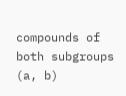compounds of both subgroups (a, b)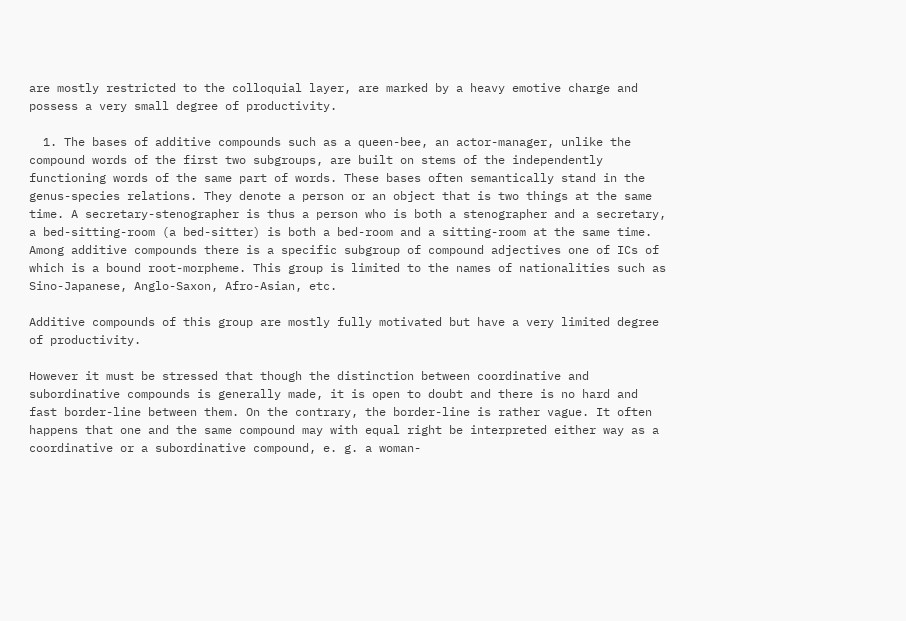are mostly restricted to the colloquial layer, are marked by a heavy emotive charge and possess a very small degree of productivity.

  1. The bases of additive compounds such as a queen-bee, an actor-manager, unlike the compound words of the first two subgroups, are built on stems of the independently functioning words of the same part of words. These bases often semantically stand in the genus-species relations. They denote a person or an object that is two things at the same time. A secretary-stenographer is thus a person who is both a stenographer and a secretary, a bed-sitting-room (a bed-sitter) is both a bed-room and a sitting-room at the same time. Among additive compounds there is a specific subgroup of compound adjectives one of ICs of which is a bound root-morpheme. This group is limited to the names of nationalities such as Sino-Japanese, Anglo-Saxon, Afro-Asian, etc.

Additive compounds of this group are mostly fully motivated but have a very limited degree of productivity.

However it must be stressed that though the distinction between coordinative and subordinative compounds is generally made, it is open to doubt and there is no hard and fast border-line between them. On the contrary, the border-line is rather vague. It often happens that one and the same compound may with equal right be interpreted either way as a coordinative or a subordinative compound, e. g. a woman-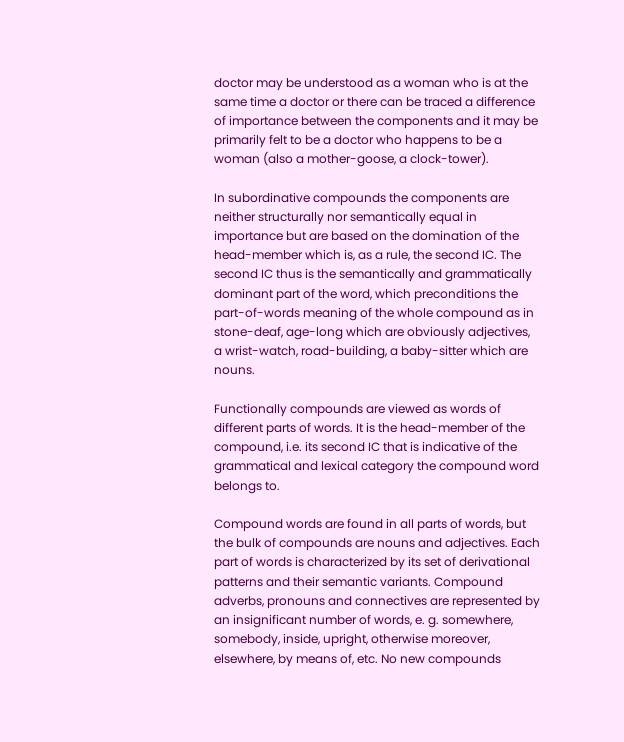doctor may be understood as a woman who is at the same time a doctor or there can be traced a difference of importance between the components and it may be primarily felt to be a doctor who happens to be a woman (also a mother-goose, a clock-tower).

In subordinative compounds the components are neither structurally nor semantically equal in importance but are based on the domination of the head-member which is, as a rule, the second IC. The second IC thus is the semantically and grammatically dominant part of the word, which preconditions the part-of-words meaning of the whole compound as in stone-deaf, age-long which are obviously adjectives, a wrist-watch, road-building, a baby-sitter which are nouns.

Functionally compounds are viewed as words of different parts of words. It is the head-member of the compound, i.e. its second IC that is indicative of the grammatical and lexical category the compound word belongs to.

Compound words are found in all parts of words, but the bulk of compounds are nouns and adjectives. Each part of words is characterized by its set of derivational patterns and their semantic variants. Compound adverbs, pronouns and connectives are represented by an insignificant number of words, e. g. somewhere, somebody, inside, upright, otherwise moreover, elsewhere, by means of, etc. No new compounds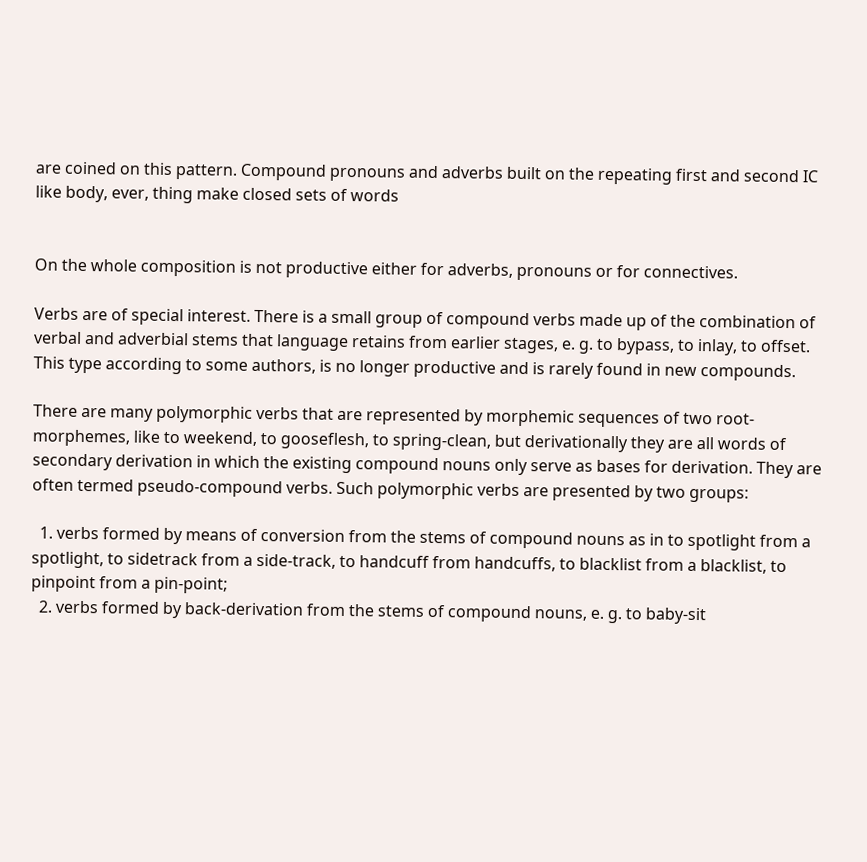are coined on this pattern. Compound pronouns and adverbs built on the repeating first and second IC like body, ever, thing make closed sets of words


On the whole composition is not productive either for adverbs, pronouns or for connectives.

Verbs are of special interest. There is a small group of compound verbs made up of the combination of verbal and adverbial stems that language retains from earlier stages, e. g. to bypass, to inlay, to offset. This type according to some authors, is no longer productive and is rarely found in new compounds.

There are many polymorphic verbs that are represented by morphemic sequences of two root-morphemes, like to weekend, to gooseflesh, to spring-clean, but derivationally they are all words of secondary derivation in which the existing compound nouns only serve as bases for derivation. They are often termed pseudo-compound verbs. Such polymorphic verbs are presented by two groups:

  1. verbs formed by means of conversion from the stems of compound nouns as in to spotlight from a spotlight, to sidetrack from a side-track, to handcuff from handcuffs, to blacklist from a blacklist, to pinpoint from a pin-point;
  2. verbs formed by back-derivation from the stems of compound nouns, e. g. to baby-sit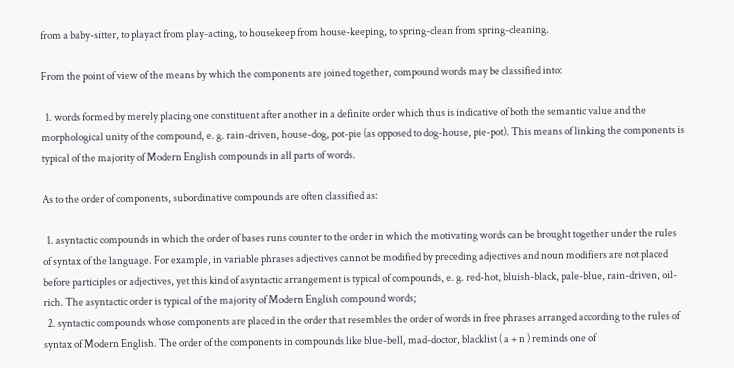from a baby-sitter, to playact from play-acting, to housekeep from house-keeping, to spring-clean from spring-cleaning.

From the point of view of the means by which the components are joined together, compound words may be classified into:

  1. words formed by merely placing one constituent after another in a definite order which thus is indicative of both the semantic value and the morphological unity of the compound, e. g. rain-driven, house-dog, pot-pie (as opposed to dog-house, pie-pot). This means of linking the components is typical of the majority of Modern English compounds in all parts of words.

As to the order of components, subordinative compounds are often classified as:

  1. asyntactic compounds in which the order of bases runs counter to the order in which the motivating words can be brought together under the rules of syntax of the language. For example, in variable phrases adjectives cannot be modified by preceding adjectives and noun modifiers are not placed before participles or adjectives, yet this kind of asyntactic arrangement is typical of compounds, e. g. red-hot, bluish-black, pale-blue, rain-driven, oil-rich. The asyntactic order is typical of the majority of Modern English compound words;
  2. syntactic compounds whose components are placed in the order that resembles the order of words in free phrases arranged according to the rules of syntax of Modern English. The order of the components in compounds like blue-bell, mad-doctor, blacklist ( a + n ) reminds one of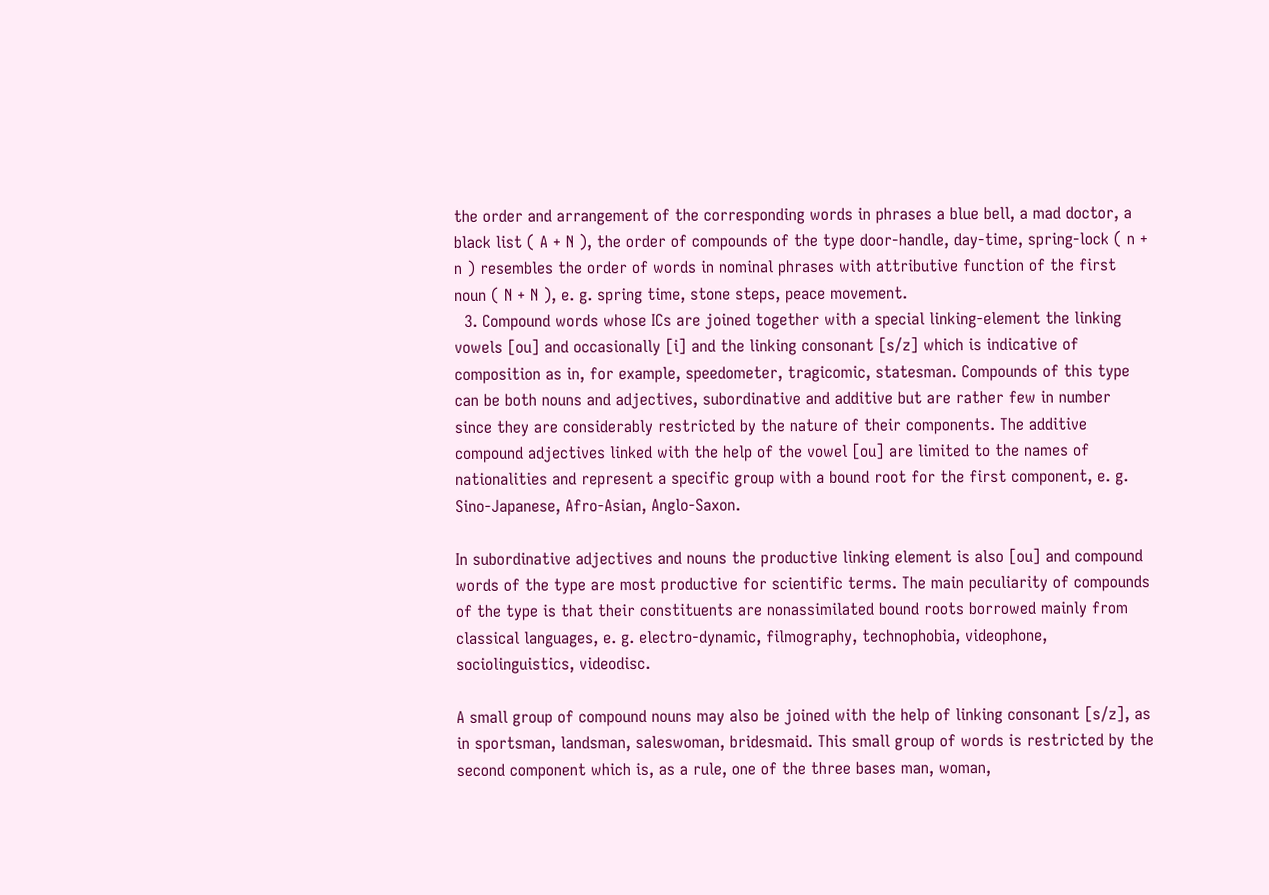the order and arrangement of the corresponding words in phrases a blue bell, a mad doctor, a black list ( A + N ), the order of compounds of the type door-handle, day-time, spring-lock ( n + n ) resembles the order of words in nominal phrases with attributive function of the first noun ( N + N ), e. g. spring time, stone steps, peace movement.
  3. Compound words whose ICs are joined together with a special linking-element the linking vowels [ou] and occasionally [i] and the linking consonant [s/z] which is indicative of composition as in, for example, speedometer, tragicomic, statesman. Compounds of this type can be both nouns and adjectives, subordinative and additive but are rather few in number since they are considerably restricted by the nature of their components. The additive compound adjectives linked with the help of the vowel [ou] are limited to the names of nationalities and represent a specific group with a bound root for the first component, e. g. Sino-Japanese, Afro-Asian, Anglo-Saxon.

In subordinative adjectives and nouns the productive linking element is also [ou] and compound words of the type are most productive for scientific terms. The main peculiarity of compounds of the type is that their constituents are nonassimilated bound roots borrowed mainly from classical languages, e. g. electro-dynamic, filmography, technophobia, videophone, sociolinguistics, videodisc.

A small group of compound nouns may also be joined with the help of linking consonant [s/z], as in sportsman, landsman, saleswoman, bridesmaid. This small group of words is restricted by the second component which is, as a rule, one of the three bases man, woman,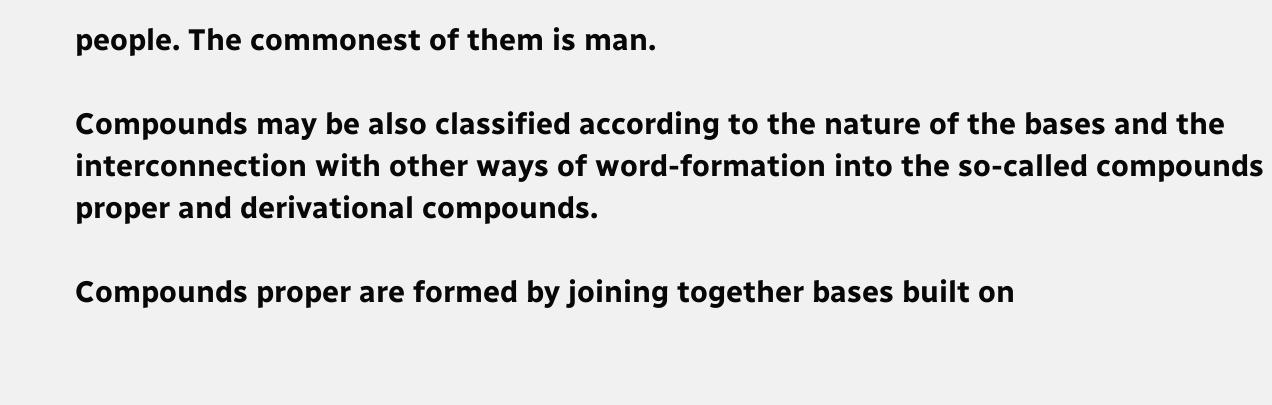people. The commonest of them is man.

Compounds may be also classified according to the nature of the bases and the interconnection with other ways of word-formation into the so-called compounds proper and derivational compounds.

Compounds proper are formed by joining together bases built on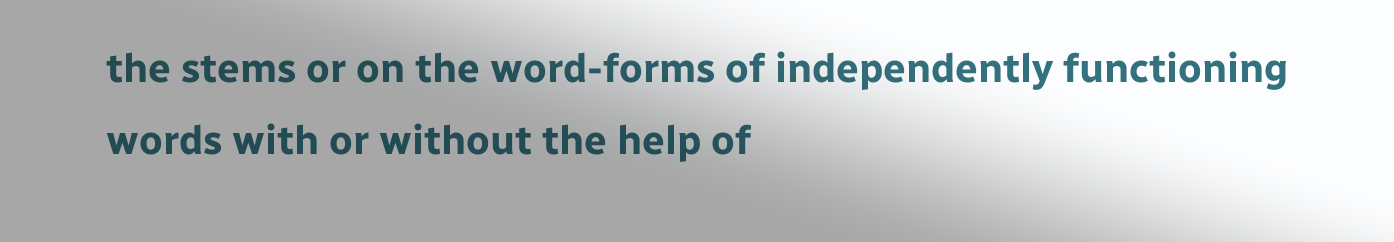the stems or on the word-forms of independently functioning words with or without the help of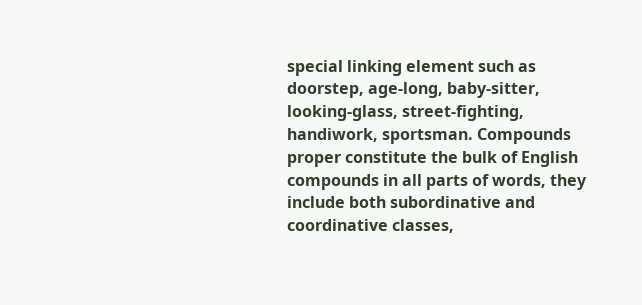special linking element such as doorstep, age-long, baby-sitter, looking-glass, street-fighting, handiwork, sportsman. Compounds proper constitute the bulk of English compounds in all parts of words, they include both subordinative and coordinative classes,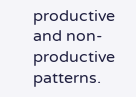productive and non-productive patterns.